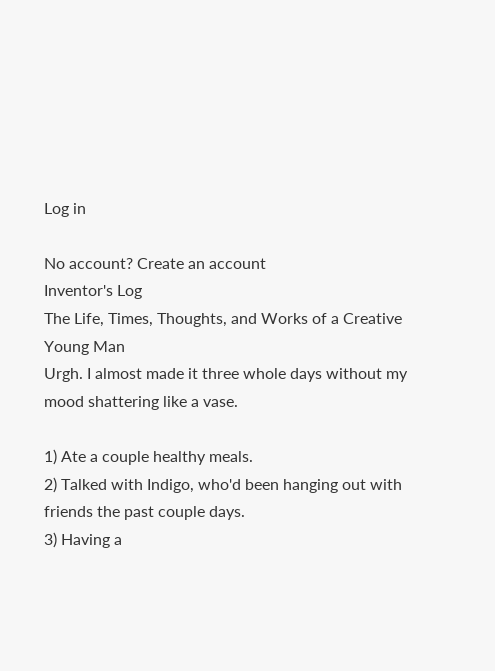Log in

No account? Create an account
Inventor's Log
The Life, Times, Thoughts, and Works of a Creative Young Man
Urgh. I almost made it three whole days without my mood shattering like a vase.

1) Ate a couple healthy meals.
2) Talked with Indigo, who'd been hanging out with friends the past couple days.
3) Having a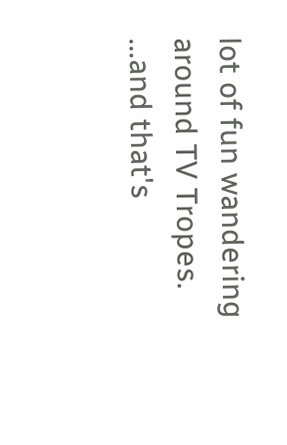lot of fun wandering around TV Tropes.
...and that's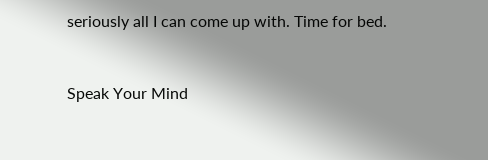seriously all I can come up with. Time for bed.


Speak Your Mind